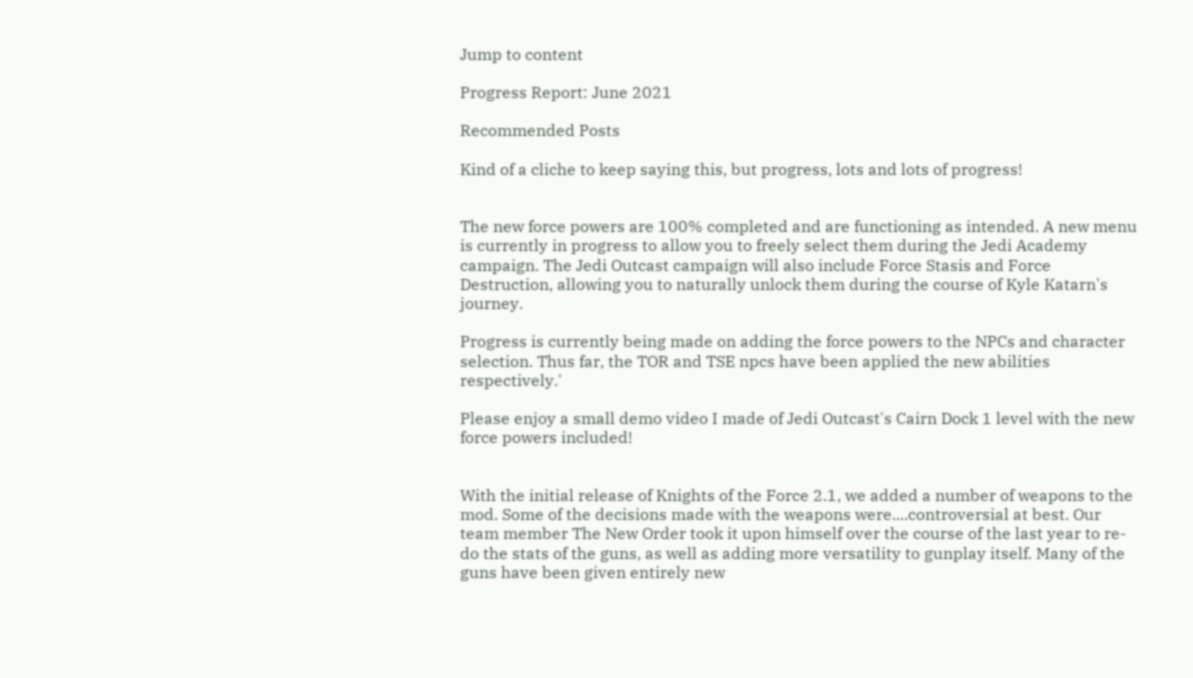Jump to content

Progress Report: June 2021

Recommended Posts

Kind of a cliche to keep saying this, but progress, lots and lots of progress!


The new force powers are 100% completed and are functioning as intended. A new menu is currently in progress to allow you to freely select them during the Jedi Academy campaign. The Jedi Outcast campaign will also include Force Stasis and Force Destruction, allowing you to naturally unlock them during the course of Kyle Katarn's journey.

Progress is currently being made on adding the force powers to the NPCs and character selection. Thus far, the TOR and TSE npcs have been applied the new abilities respectively.'

Please enjoy a small demo video I made of Jedi Outcast's Cairn Dock 1 level with the new force powers included!


With the initial release of Knights of the Force 2.1, we added a number of weapons to the mod. Some of the decisions made with the weapons were....controversial at best. Our team member The New Order took it upon himself over the course of the last year to re-do the stats of the guns, as well as adding more versatility to gunplay itself. Many of the guns have been given entirely new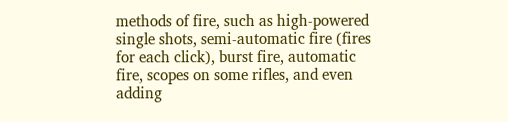methods of fire, such as high-powered single shots, semi-automatic fire (fires for each click), burst fire, automatic fire, scopes on some rifles, and even adding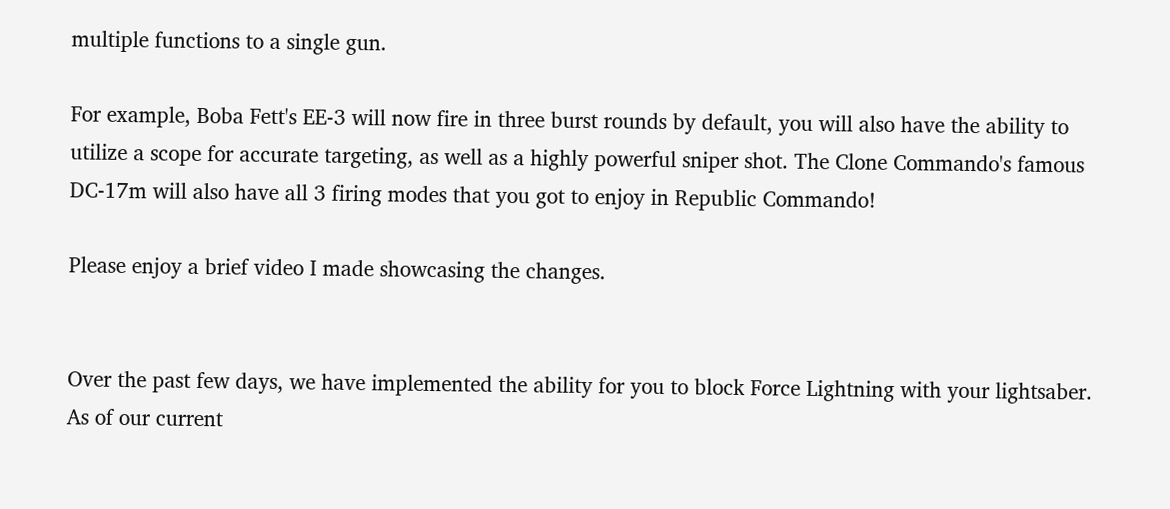multiple functions to a single gun.

For example, Boba Fett's EE-3 will now fire in three burst rounds by default, you will also have the ability to utilize a scope for accurate targeting, as well as a highly powerful sniper shot. The Clone Commando's famous DC-17m will also have all 3 firing modes that you got to enjoy in Republic Commando!

Please enjoy a brief video I made showcasing the changes.


Over the past few days, we have implemented the ability for you to block Force Lightning with your lightsaber. As of our current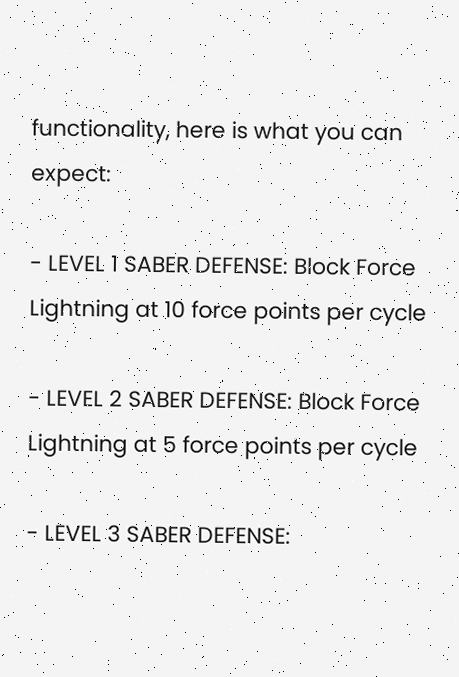functionality, here is what you can expect:

- LEVEL 1 SABER DEFENSE: Block Force Lightning at 10 force points per cycle

- LEVEL 2 SABER DEFENSE: Block Force Lightning at 5 force points per cycle

- LEVEL 3 SABER DEFENSE: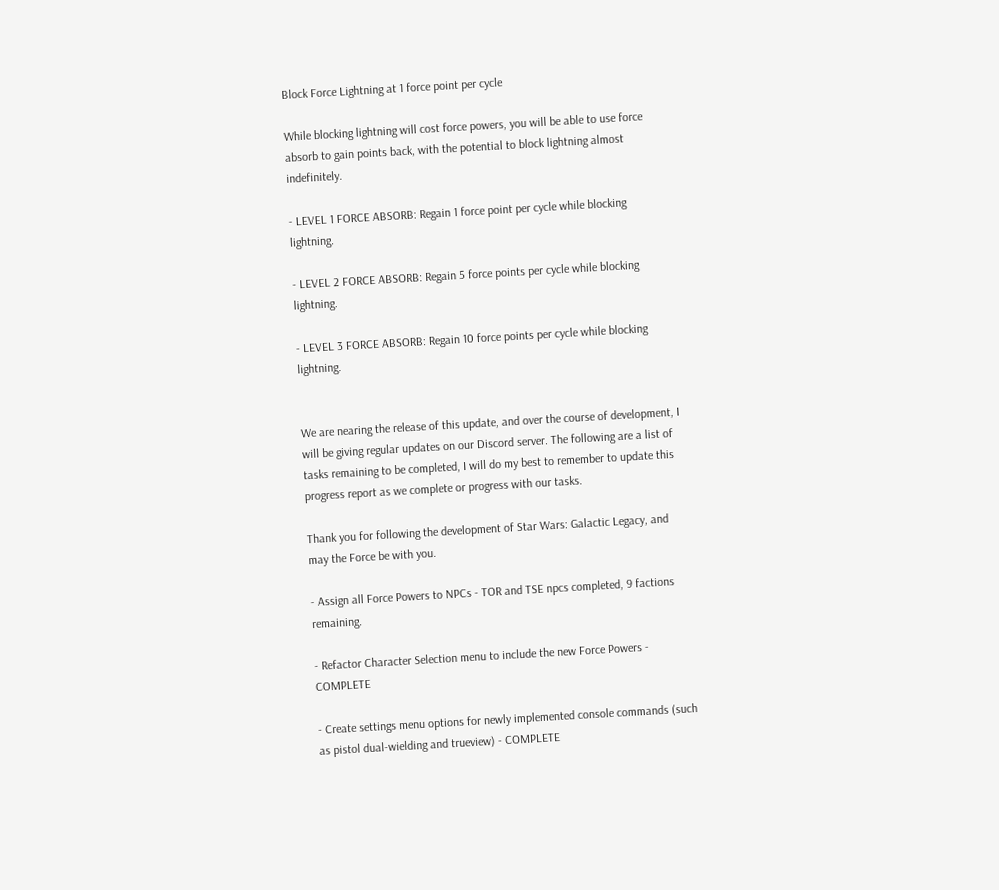Block Force Lightning at 1 force point per cycle

While blocking lightning will cost force powers, you will be able to use force absorb to gain points back, with the potential to block lightning almost indefinitely.

- LEVEL 1 FORCE ABSORB: Regain 1 force point per cycle while blocking lightning.

- LEVEL 2 FORCE ABSORB: Regain 5 force points per cycle while blocking lightning.

- LEVEL 3 FORCE ABSORB: Regain 10 force points per cycle while blocking lightning.


We are nearing the release of this update, and over the course of development, I will be giving regular updates on our Discord server. The following are a list of tasks remaining to be completed, I will do my best to remember to update this progress report as we complete or progress with our tasks.

Thank you for following the development of Star Wars: Galactic Legacy, and may the Force be with you.

- Assign all Force Powers to NPCs - TOR and TSE npcs completed, 9 factions remaining.

- Refactor Character Selection menu to include the new Force Powers - COMPLETE

- Create settings menu options for newly implemented console commands (such as pistol dual-wielding and trueview) - COMPLETE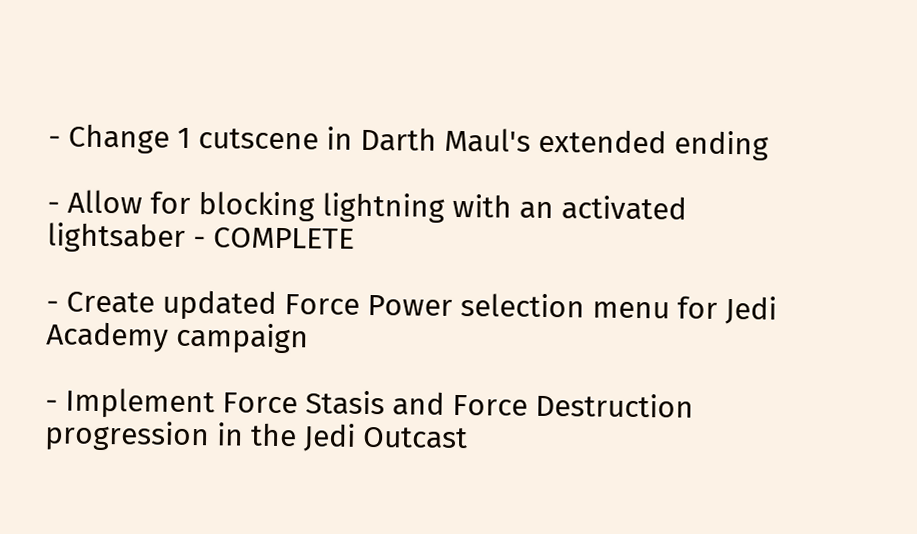- Change 1 cutscene in Darth Maul's extended ending

- Allow for blocking lightning with an activated lightsaber - COMPLETE

- Create updated Force Power selection menu for Jedi Academy campaign

- Implement Force Stasis and Force Destruction progression in the Jedi Outcast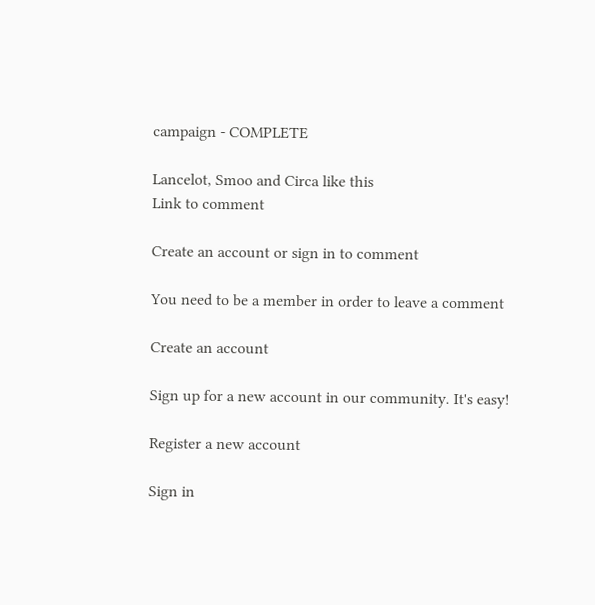campaign - COMPLETE

Lancelot, Smoo and Circa like this
Link to comment

Create an account or sign in to comment

You need to be a member in order to leave a comment

Create an account

Sign up for a new account in our community. It's easy!

Register a new account

Sign in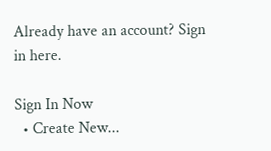Already have an account? Sign in here.

Sign In Now
  • Create New...